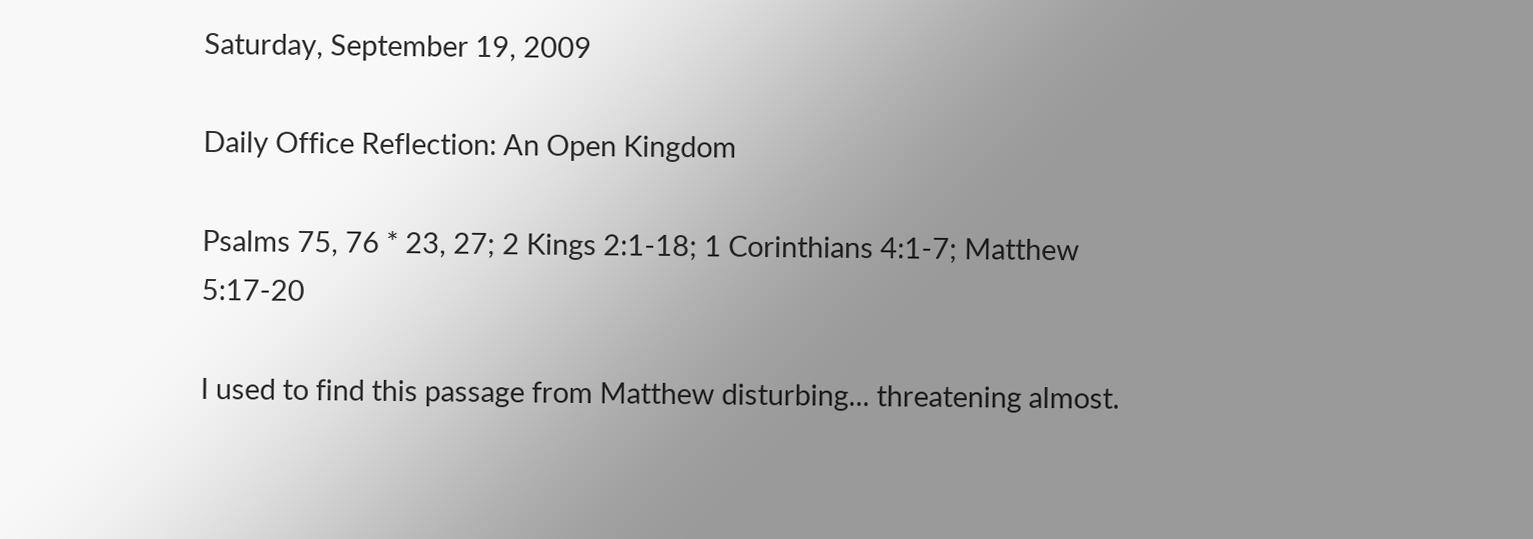Saturday, September 19, 2009

Daily Office Reflection: An Open Kingdom

Psalms 75, 76 * 23, 27; 2 Kings 2:1-18; 1 Corinthians 4:1-7; Matthew 5:17-20

I used to find this passage from Matthew disturbing... threatening almost.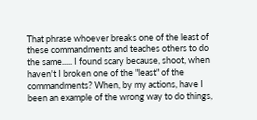That phrase whoever breaks one of the least of these commandments and teaches others to do the same..... I found scary because, shoot, when haven't I broken one of the "least" of the commandments? When, by my actions, have I been an example of the wrong way to do things,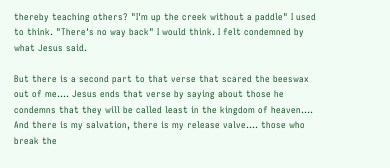thereby teaching others? "I'm up the creek without a paddle" I used to think. "There's no way back" I would think. I felt condemned by what Jesus said.

But there is a second part to that verse that scared the beeswax out of me.... Jesus ends that verse by saying about those he condemns that they will be called least in the kingdom of heaven.... And there is my salvation, there is my release valve.... those who break the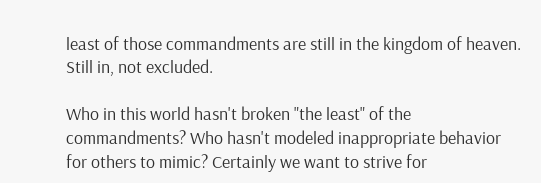least of those commandments are still in the kingdom of heaven. Still in, not excluded.

Who in this world hasn't broken "the least" of the commandments? Who hasn't modeled inappropriate behavior for others to mimic? Certainly we want to strive for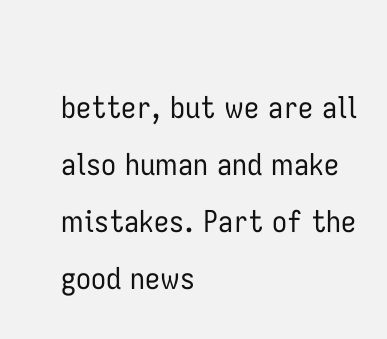better, but we are all also human and make mistakes. Part of the good news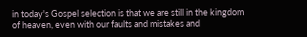in today's Gospel selection is that we are still in the kingdom of heaven, even with our faults and mistakes and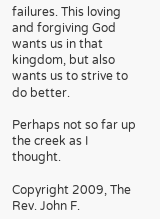failures. This loving and forgiving God wants us in that kingdom, but also wants us to strive to do better.

Perhaps not so far up the creek as I thought.

Copyright 2009, The Rev. John F.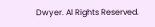Dwyer. Al Rights Reserved.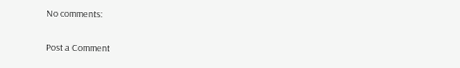No comments:

Post a Comment